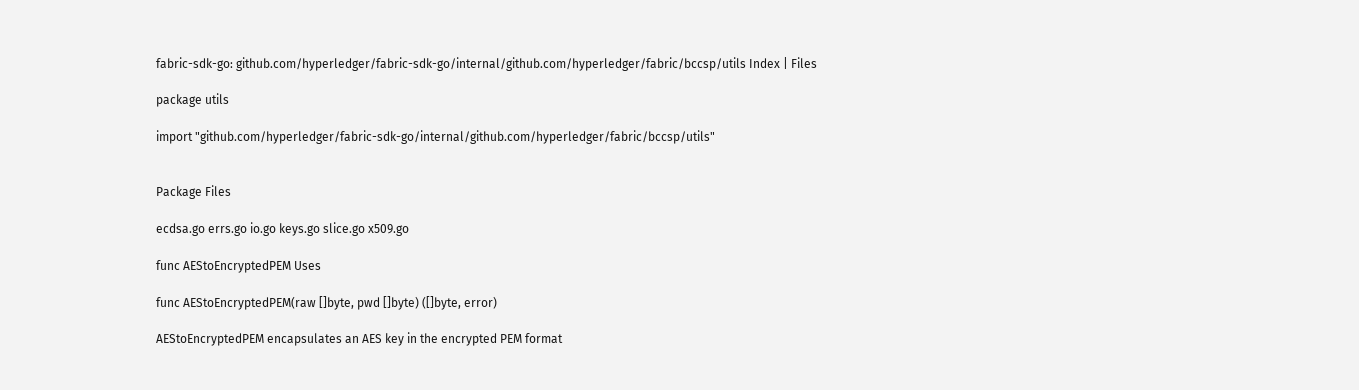fabric-sdk-go: github.com/hyperledger/fabric-sdk-go/internal/github.com/hyperledger/fabric/bccsp/utils Index | Files

package utils

import "github.com/hyperledger/fabric-sdk-go/internal/github.com/hyperledger/fabric/bccsp/utils"


Package Files

ecdsa.go errs.go io.go keys.go slice.go x509.go

func AEStoEncryptedPEM Uses

func AEStoEncryptedPEM(raw []byte, pwd []byte) ([]byte, error)

AEStoEncryptedPEM encapsulates an AES key in the encrypted PEM format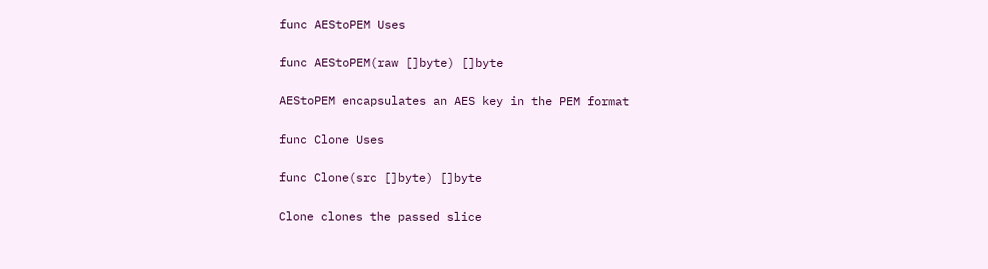func AEStoPEM Uses

func AEStoPEM(raw []byte) []byte

AEStoPEM encapsulates an AES key in the PEM format

func Clone Uses

func Clone(src []byte) []byte

Clone clones the passed slice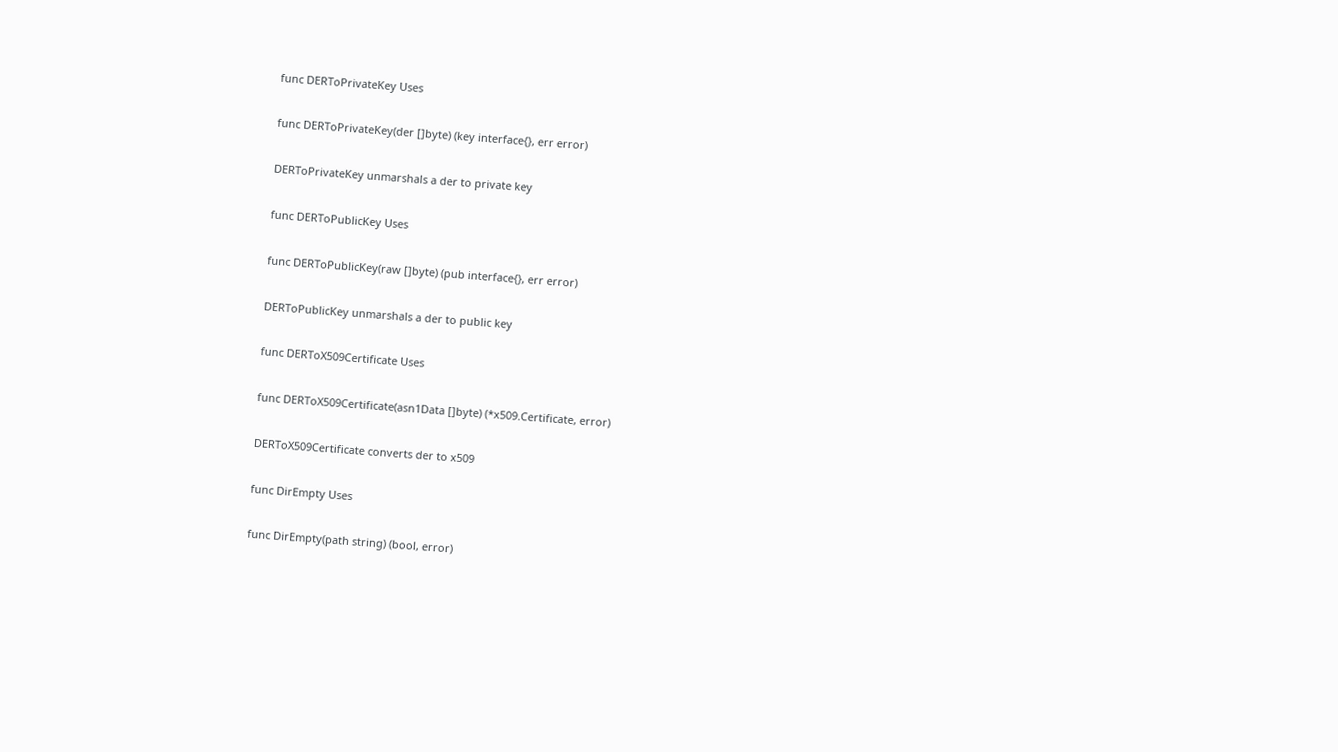func DERToPrivateKey Uses

func DERToPrivateKey(der []byte) (key interface{}, err error)

DERToPrivateKey unmarshals a der to private key

func DERToPublicKey Uses

func DERToPublicKey(raw []byte) (pub interface{}, err error)

DERToPublicKey unmarshals a der to public key

func DERToX509Certificate Uses

func DERToX509Certificate(asn1Data []byte) (*x509.Certificate, error)

DERToX509Certificate converts der to x509

func DirEmpty Uses

func DirEmpty(path string) (bool, error)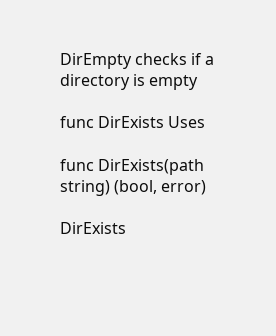DirEmpty checks if a directory is empty

func DirExists Uses

func DirExists(path string) (bool, error)

DirExists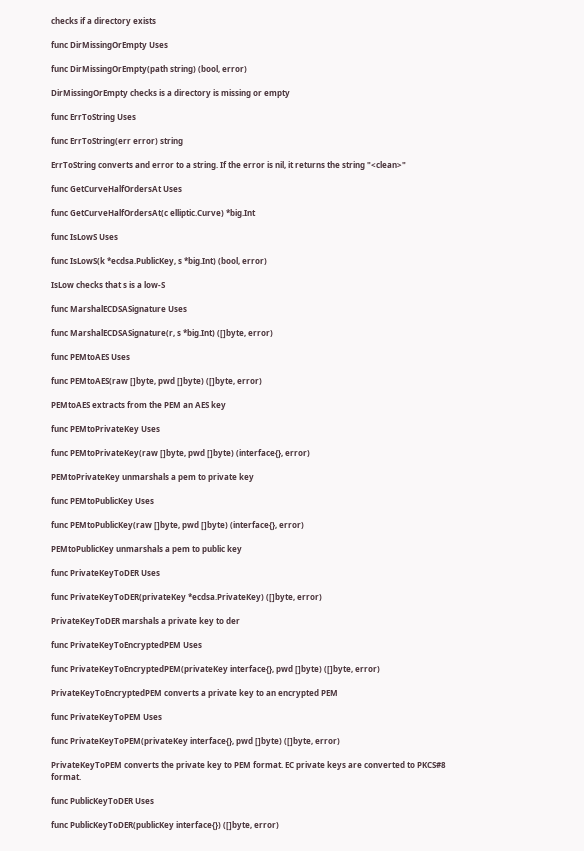checks if a directory exists

func DirMissingOrEmpty Uses

func DirMissingOrEmpty(path string) (bool, error)

DirMissingOrEmpty checks is a directory is missing or empty

func ErrToString Uses

func ErrToString(err error) string

ErrToString converts and error to a string. If the error is nil, it returns the string "<clean>"

func GetCurveHalfOrdersAt Uses

func GetCurveHalfOrdersAt(c elliptic.Curve) *big.Int

func IsLowS Uses

func IsLowS(k *ecdsa.PublicKey, s *big.Int) (bool, error)

IsLow checks that s is a low-S

func MarshalECDSASignature Uses

func MarshalECDSASignature(r, s *big.Int) ([]byte, error)

func PEMtoAES Uses

func PEMtoAES(raw []byte, pwd []byte) ([]byte, error)

PEMtoAES extracts from the PEM an AES key

func PEMtoPrivateKey Uses

func PEMtoPrivateKey(raw []byte, pwd []byte) (interface{}, error)

PEMtoPrivateKey unmarshals a pem to private key

func PEMtoPublicKey Uses

func PEMtoPublicKey(raw []byte, pwd []byte) (interface{}, error)

PEMtoPublicKey unmarshals a pem to public key

func PrivateKeyToDER Uses

func PrivateKeyToDER(privateKey *ecdsa.PrivateKey) ([]byte, error)

PrivateKeyToDER marshals a private key to der

func PrivateKeyToEncryptedPEM Uses

func PrivateKeyToEncryptedPEM(privateKey interface{}, pwd []byte) ([]byte, error)

PrivateKeyToEncryptedPEM converts a private key to an encrypted PEM

func PrivateKeyToPEM Uses

func PrivateKeyToPEM(privateKey interface{}, pwd []byte) ([]byte, error)

PrivateKeyToPEM converts the private key to PEM format. EC private keys are converted to PKCS#8 format.

func PublicKeyToDER Uses

func PublicKeyToDER(publicKey interface{}) ([]byte, error)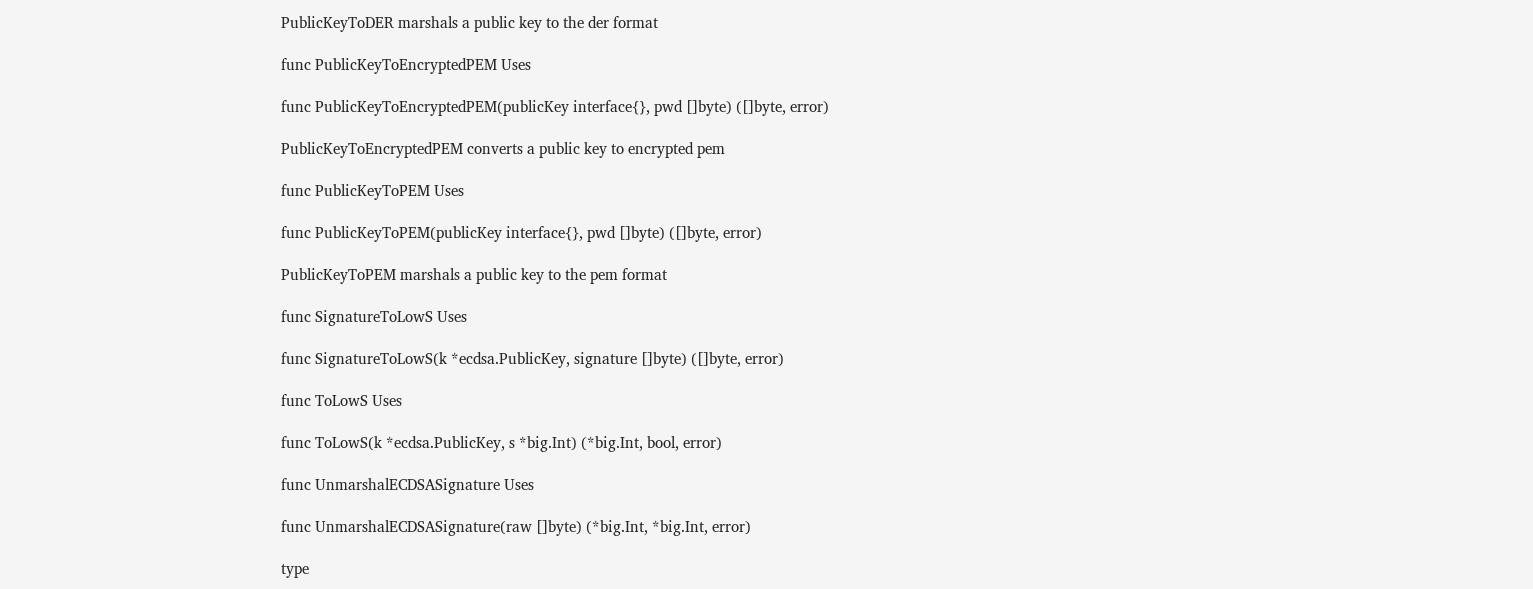PublicKeyToDER marshals a public key to the der format

func PublicKeyToEncryptedPEM Uses

func PublicKeyToEncryptedPEM(publicKey interface{}, pwd []byte) ([]byte, error)

PublicKeyToEncryptedPEM converts a public key to encrypted pem

func PublicKeyToPEM Uses

func PublicKeyToPEM(publicKey interface{}, pwd []byte) ([]byte, error)

PublicKeyToPEM marshals a public key to the pem format

func SignatureToLowS Uses

func SignatureToLowS(k *ecdsa.PublicKey, signature []byte) ([]byte, error)

func ToLowS Uses

func ToLowS(k *ecdsa.PublicKey, s *big.Int) (*big.Int, bool, error)

func UnmarshalECDSASignature Uses

func UnmarshalECDSASignature(raw []byte) (*big.Int, *big.Int, error)

type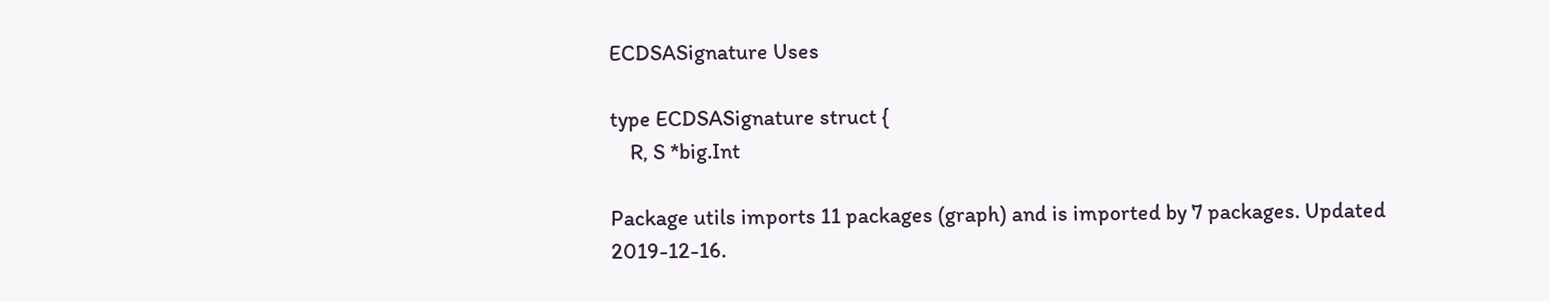ECDSASignature Uses

type ECDSASignature struct {
    R, S *big.Int

Package utils imports 11 packages (graph) and is imported by 7 packages. Updated 2019-12-16.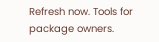Refresh now. Tools for package owners.